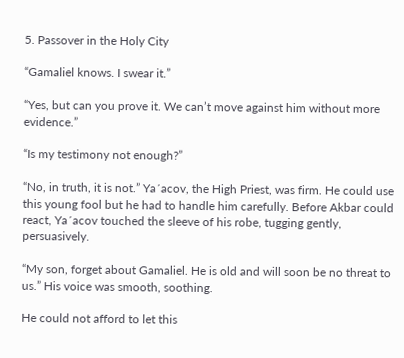5. Passover in the Holy City

“Gamaliel knows. I swear it.”

“Yes, but can you prove it. We can’t move against him without more evidence.”

“Is my testimony not enough?”

“No, in truth, it is not.” Ya´acov, the High Priest, was firm. He could use this young fool but he had to handle him carefully. Before Akbar could react, Ya´acov touched the sleeve of his robe, tugging gently, persuasively.

“My son, forget about Gamaliel. He is old and will soon be no threat to us.” His voice was smooth, soothing.

He could not afford to let this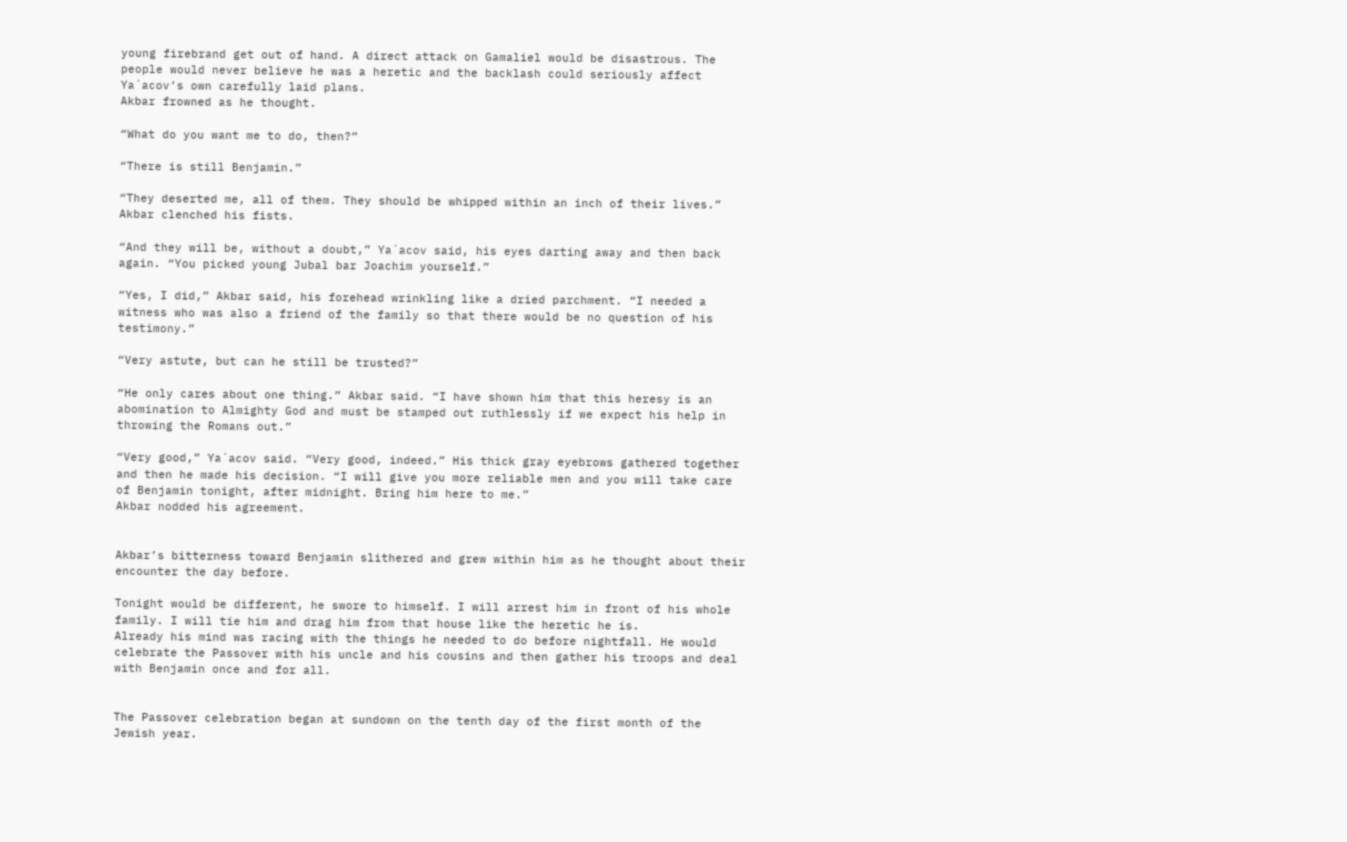young firebrand get out of hand. A direct attack on Gamaliel would be disastrous. The people would never believe he was a heretic and the backlash could seriously affect Ya´acov’s own carefully laid plans.
Akbar frowned as he thought.

“What do you want me to do, then?”

“There is still Benjamin.”

“They deserted me, all of them. They should be whipped within an inch of their lives.” Akbar clenched his fists.

“And they will be, without a doubt,” Ya´acov said, his eyes darting away and then back again. “You picked young Jubal bar Joachim yourself.”

“Yes, I did,” Akbar said, his forehead wrinkling like a dried parchment. “I needed a witness who was also a friend of the family so that there would be no question of his testimony.”

“Very astute, but can he still be trusted?”

“He only cares about one thing.” Akbar said. “I have shown him that this heresy is an abomination to Almighty God and must be stamped out ruthlessly if we expect his help in throwing the Romans out.”

“Very good,” Ya´acov said. “Very good, indeed.” His thick gray eyebrows gathered together and then he made his decision. “I will give you more reliable men and you will take care of Benjamin tonight, after midnight. Bring him here to me.”
Akbar nodded his agreement.


Akbar’s bitterness toward Benjamin slithered and grew within him as he thought about their encounter the day before.

Tonight would be different, he swore to himself. I will arrest him in front of his whole family. I will tie him and drag him from that house like the heretic he is.
Already his mind was racing with the things he needed to do before nightfall. He would celebrate the Passover with his uncle and his cousins and then gather his troops and deal with Benjamin once and for all.


The Passover celebration began at sundown on the tenth day of the first month of the Jewish year.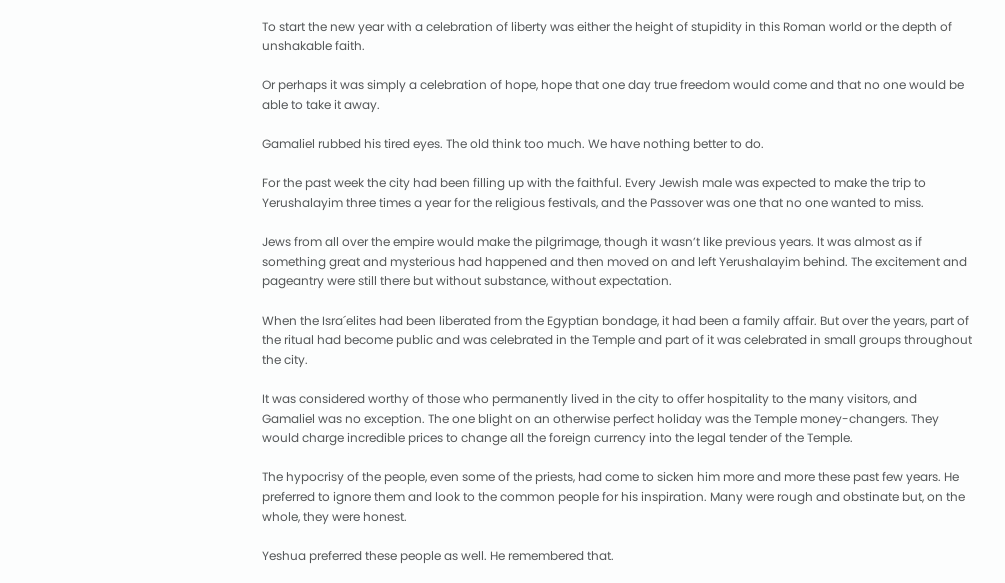To start the new year with a celebration of liberty was either the height of stupidity in this Roman world or the depth of unshakable faith.

Or perhaps it was simply a celebration of hope, hope that one day true freedom would come and that no one would be able to take it away.

Gamaliel rubbed his tired eyes. The old think too much. We have nothing better to do.

For the past week the city had been filling up with the faithful. Every Jewish male was expected to make the trip to Yerushalayim three times a year for the religious festivals, and the Passover was one that no one wanted to miss.

Jews from all over the empire would make the pilgrimage, though it wasn’t like previous years. It was almost as if something great and mysterious had happened and then moved on and left Yerushalayim behind. The excitement and pageantry were still there but without substance, without expectation.

When the Isra´elites had been liberated from the Egyptian bondage, it had been a family affair. But over the years, part of the ritual had become public and was celebrated in the Temple and part of it was celebrated in small groups throughout the city.

It was considered worthy of those who permanently lived in the city to offer hospitality to the many visitors, and Gamaliel was no exception. The one blight on an otherwise perfect holiday was the Temple money-changers. They would charge incredible prices to change all the foreign currency into the legal tender of the Temple.

The hypocrisy of the people, even some of the priests, had come to sicken him more and more these past few years. He preferred to ignore them and look to the common people for his inspiration. Many were rough and obstinate but, on the whole, they were honest.

Yeshua preferred these people as well. He remembered that.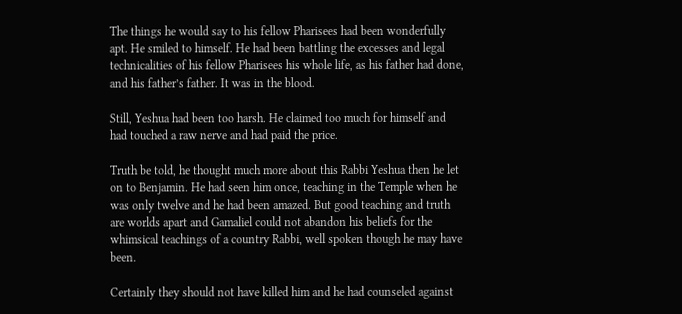The things he would say to his fellow Pharisees had been wonderfully apt. He smiled to himself. He had been battling the excesses and legal technicalities of his fellow Pharisees his whole life, as his father had done, and his father’s father. It was in the blood.

Still, Yeshua had been too harsh. He claimed too much for himself and had touched a raw nerve and had paid the price.

Truth be told, he thought much more about this Rabbi Yeshua then he let on to Benjamin. He had seen him once, teaching in the Temple when he was only twelve and he had been amazed. But good teaching and truth are worlds apart and Gamaliel could not abandon his beliefs for the whimsical teachings of a country Rabbi, well spoken though he may have been.

Certainly they should not have killed him and he had counseled against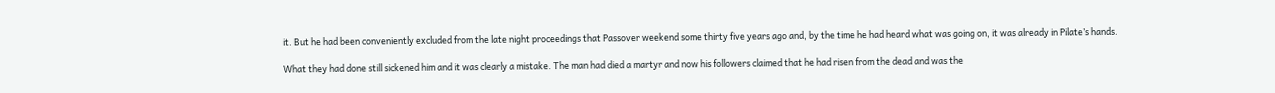it. But he had been conveniently excluded from the late night proceedings that Passover weekend some thirty five years ago and, by the time he had heard what was going on, it was already in Pilate’s hands.

What they had done still sickened him and it was clearly a mistake. The man had died a martyr and now his followers claimed that he had risen from the dead and was the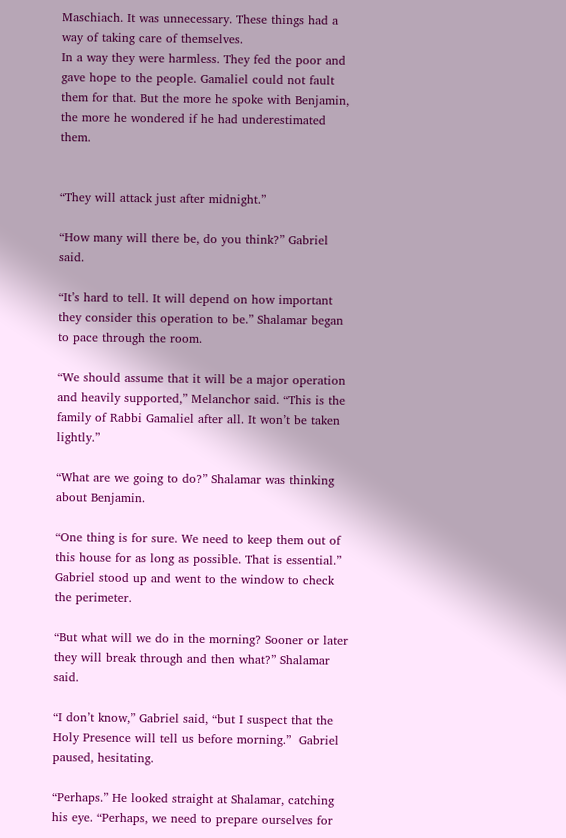Maschiach. It was unnecessary. These things had a way of taking care of themselves.
In a way they were harmless. They fed the poor and gave hope to the people. Gamaliel could not fault them for that. But the more he spoke with Benjamin, the more he wondered if he had underestimated them.


“They will attack just after midnight.”

“How many will there be, do you think?” Gabriel said.

“It’s hard to tell. It will depend on how important they consider this operation to be.” Shalamar began to pace through the room.

“We should assume that it will be a major operation and heavily supported,” Melanchor said. “This is the family of Rabbi Gamaliel after all. It won’t be taken lightly.”

“What are we going to do?” Shalamar was thinking about Benjamin.

“One thing is for sure. We need to keep them out of this house for as long as possible. That is essential.” Gabriel stood up and went to the window to check the perimeter.

“But what will we do in the morning? Sooner or later they will break through and then what?” Shalamar said.

“I don’t know,” Gabriel said, “but I suspect that the Holy Presence will tell us before morning.”  Gabriel paused, hesitating.

“Perhaps.” He looked straight at Shalamar, catching his eye. “Perhaps, we need to prepare ourselves for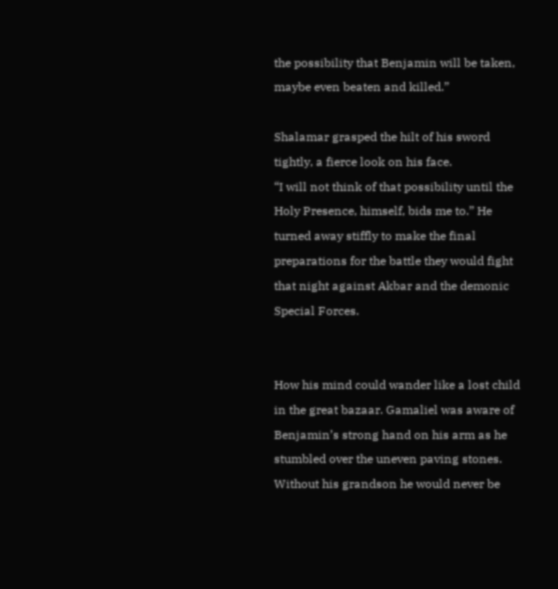the possibility that Benjamin will be taken, maybe even beaten and killed.”

Shalamar grasped the hilt of his sword tightly, a fierce look on his face.
“I will not think of that possibility until the Holy Presence, himself, bids me to.” He turned away stiffly to make the final preparations for the battle they would fight that night against Akbar and the demonic Special Forces.


How his mind could wander like a lost child in the great bazaar. Gamaliel was aware of Benjamin’s strong hand on his arm as he stumbled over the uneven paving stones. Without his grandson he would never be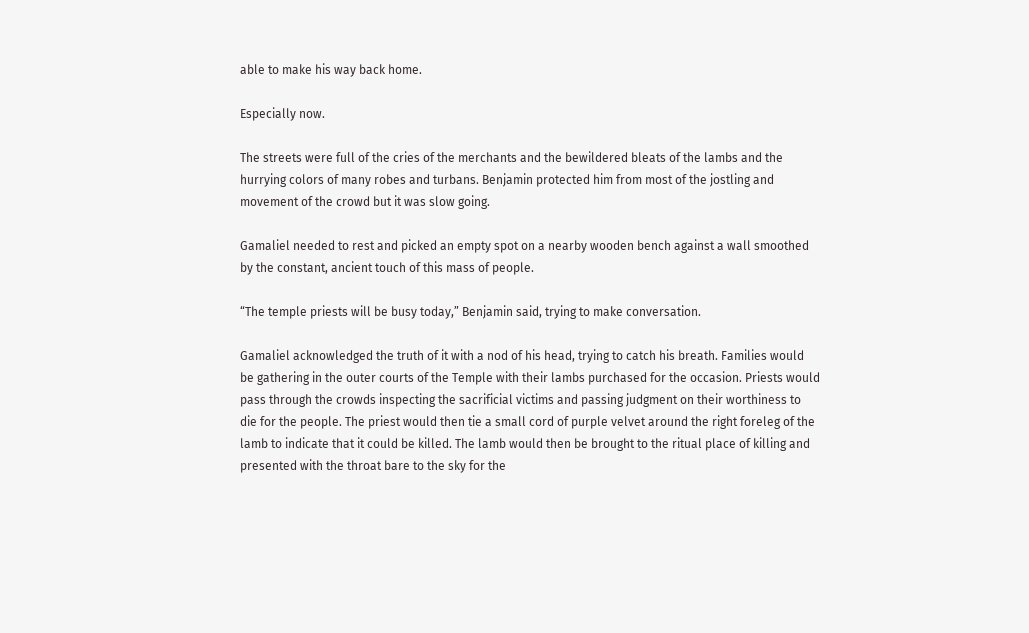able to make his way back home.

Especially now.

The streets were full of the cries of the merchants and the bewildered bleats of the lambs and the hurrying colors of many robes and turbans. Benjamin protected him from most of the jostling and movement of the crowd but it was slow going.

Gamaliel needed to rest and picked an empty spot on a nearby wooden bench against a wall smoothed by the constant, ancient touch of this mass of people.

“The temple priests will be busy today,” Benjamin said, trying to make conversation.

Gamaliel acknowledged the truth of it with a nod of his head, trying to catch his breath. Families would be gathering in the outer courts of the Temple with their lambs purchased for the occasion. Priests would pass through the crowds inspecting the sacrificial victims and passing judgment on their worthiness to die for the people. The priest would then tie a small cord of purple velvet around the right foreleg of the lamb to indicate that it could be killed. The lamb would then be brought to the ritual place of killing and presented with the throat bare to the sky for the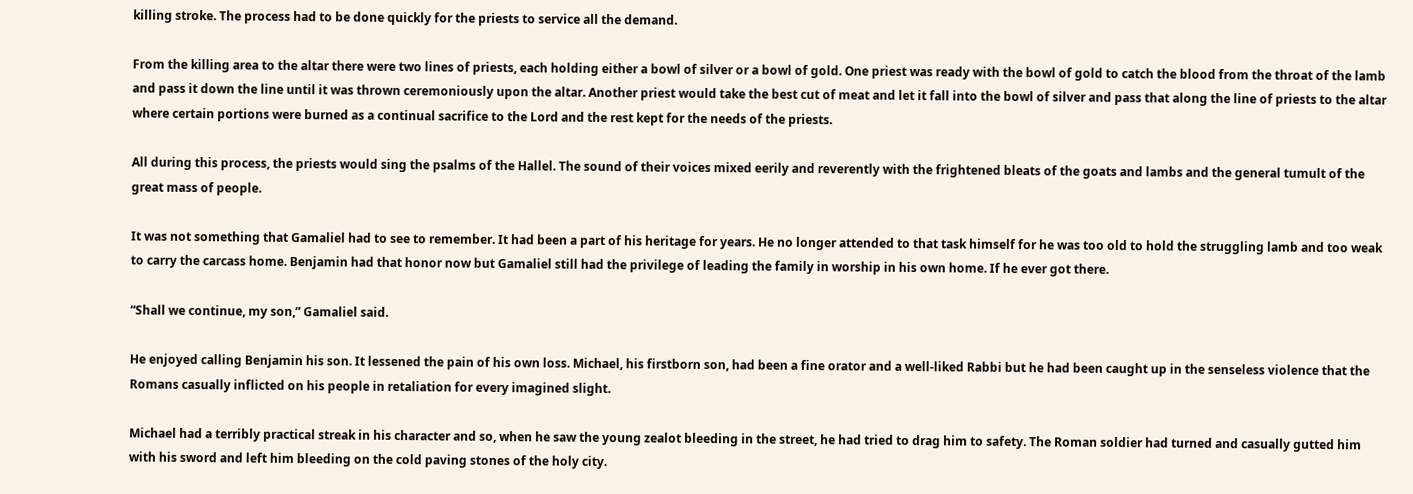killing stroke. The process had to be done quickly for the priests to service all the demand.

From the killing area to the altar there were two lines of priests, each holding either a bowl of silver or a bowl of gold. One priest was ready with the bowl of gold to catch the blood from the throat of the lamb and pass it down the line until it was thrown ceremoniously upon the altar. Another priest would take the best cut of meat and let it fall into the bowl of silver and pass that along the line of priests to the altar where certain portions were burned as a continual sacrifice to the Lord and the rest kept for the needs of the priests.

All during this process, the priests would sing the psalms of the Hallel. The sound of their voices mixed eerily and reverently with the frightened bleats of the goats and lambs and the general tumult of the great mass of people.

It was not something that Gamaliel had to see to remember. It had been a part of his heritage for years. He no longer attended to that task himself for he was too old to hold the struggling lamb and too weak to carry the carcass home. Benjamin had that honor now but Gamaliel still had the privilege of leading the family in worship in his own home. If he ever got there.

“Shall we continue, my son,” Gamaliel said.

He enjoyed calling Benjamin his son. It lessened the pain of his own loss. Michael, his firstborn son, had been a fine orator and a well-liked Rabbi but he had been caught up in the senseless violence that the Romans casually inflicted on his people in retaliation for every imagined slight.

Michael had a terribly practical streak in his character and so, when he saw the young zealot bleeding in the street, he had tried to drag him to safety. The Roman soldier had turned and casually gutted him with his sword and left him bleeding on the cold paving stones of the holy city.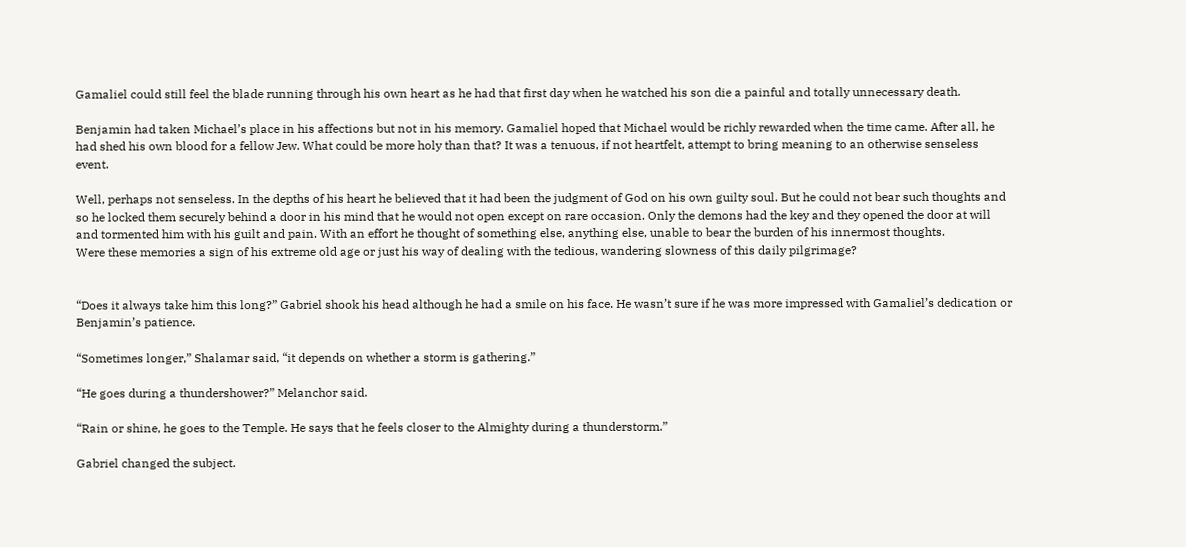Gamaliel could still feel the blade running through his own heart as he had that first day when he watched his son die a painful and totally unnecessary death.

Benjamin had taken Michael’s place in his affections but not in his memory. Gamaliel hoped that Michael would be richly rewarded when the time came. After all, he had shed his own blood for a fellow Jew. What could be more holy than that? It was a tenuous, if not heartfelt, attempt to bring meaning to an otherwise senseless event.

Well, perhaps not senseless. In the depths of his heart he believed that it had been the judgment of God on his own guilty soul. But he could not bear such thoughts and so he locked them securely behind a door in his mind that he would not open except on rare occasion. Only the demons had the key and they opened the door at will and tormented him with his guilt and pain. With an effort he thought of something else, anything else, unable to bear the burden of his innermost thoughts.
Were these memories a sign of his extreme old age or just his way of dealing with the tedious, wandering slowness of this daily pilgrimage?


“Does it always take him this long?” Gabriel shook his head although he had a smile on his face. He wasn’t sure if he was more impressed with Gamaliel’s dedication or Benjamin’s patience.

“Sometimes longer,” Shalamar said, “it depends on whether a storm is gathering.”

“He goes during a thundershower?” Melanchor said.

“Rain or shine, he goes to the Temple. He says that he feels closer to the Almighty during a thunderstorm.”

Gabriel changed the subject.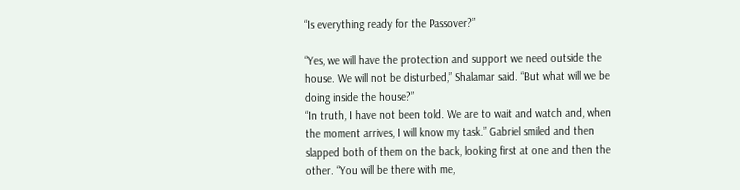“Is everything ready for the Passover?”

“Yes, we will have the protection and support we need outside the house. We will not be disturbed,” Shalamar said. “But what will we be doing inside the house?”
“In truth, I have not been told. We are to wait and watch and, when the moment arrives, I will know my task.” Gabriel smiled and then slapped both of them on the back, looking first at one and then the other. “You will be there with me,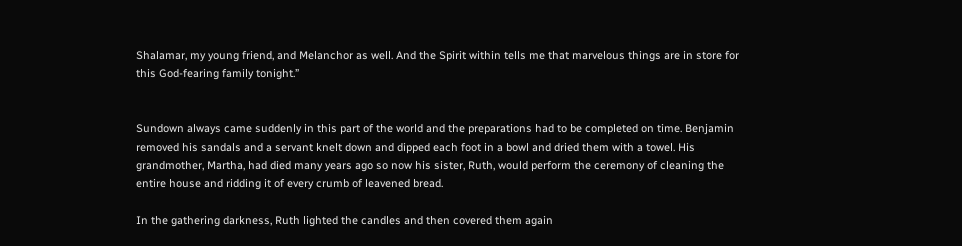Shalamar, my young friend, and Melanchor as well. And the Spirit within tells me that marvelous things are in store for this God-fearing family tonight.”


Sundown always came suddenly in this part of the world and the preparations had to be completed on time. Benjamin removed his sandals and a servant knelt down and dipped each foot in a bowl and dried them with a towel. His grandmother, Martha, had died many years ago so now his sister, Ruth, would perform the ceremony of cleaning the entire house and ridding it of every crumb of leavened bread.

In the gathering darkness, Ruth lighted the candles and then covered them again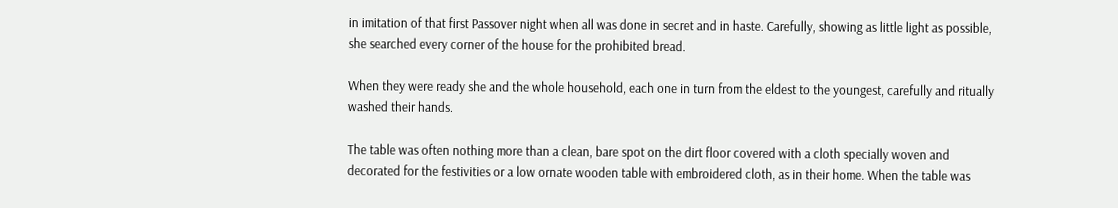in imitation of that first Passover night when all was done in secret and in haste. Carefully, showing as little light as possible, she searched every corner of the house for the prohibited bread.

When they were ready she and the whole household, each one in turn from the eldest to the youngest, carefully and ritually washed their hands.

The table was often nothing more than a clean, bare spot on the dirt floor covered with a cloth specially woven and decorated for the festivities or a low ornate wooden table with embroidered cloth, as in their home. When the table was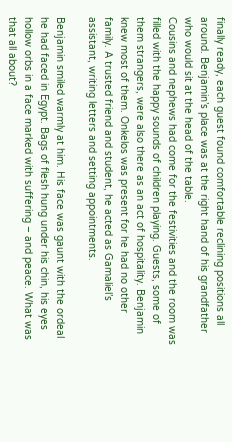finally ready, each guest found comfortable reclining positions all around. Benjamin’s place was at the right hand of his grandfather who would sit at the head of the table.
Cousins and nephews had come for the festivities and the room was filled with the happy sounds of children playing. Guests, some of them strangers, were also there as an act of hospitality. Benjamin knew most of them. Onkelos was present for he had no other family. A trusted friend and student, he acted as Gamaliel’s assistant, writing letters and setting appointments.

Benjamin smiled warmly at him. His face was gaunt with the ordeal he had faced in Egypt. Bags of flesh hung under his chin, his eyes hollow orbs in a face marked with suffering – and peace. What was that all about?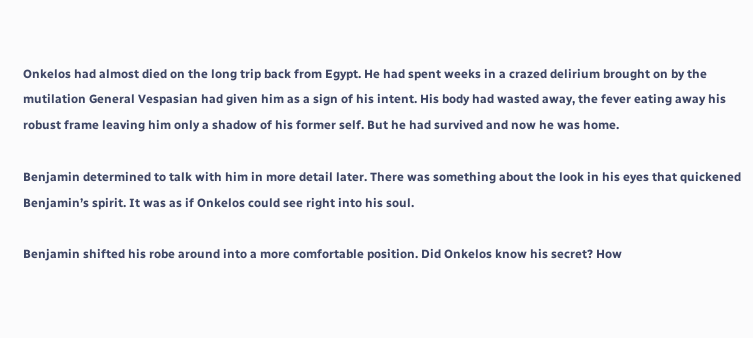Onkelos had almost died on the long trip back from Egypt. He had spent weeks in a crazed delirium brought on by the mutilation General Vespasian had given him as a sign of his intent. His body had wasted away, the fever eating away his robust frame leaving him only a shadow of his former self. But he had survived and now he was home.

Benjamin determined to talk with him in more detail later. There was something about the look in his eyes that quickened Benjamin’s spirit. It was as if Onkelos could see right into his soul.

Benjamin shifted his robe around into a more comfortable position. Did Onkelos know his secret? How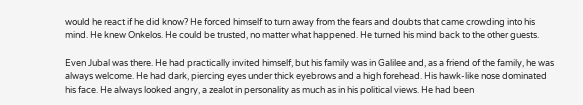would he react if he did know? He forced himself to turn away from the fears and doubts that came crowding into his mind. He knew Onkelos. He could be trusted, no matter what happened. He turned his mind back to the other guests.

Even Jubal was there. He had practically invited himself, but his family was in Galilee and, as a friend of the family, he was always welcome. He had dark, piercing eyes under thick eyebrows and a high forehead. His hawk-like nose dominated his face. He always looked angry, a zealot in personality as much as in his political views. He had been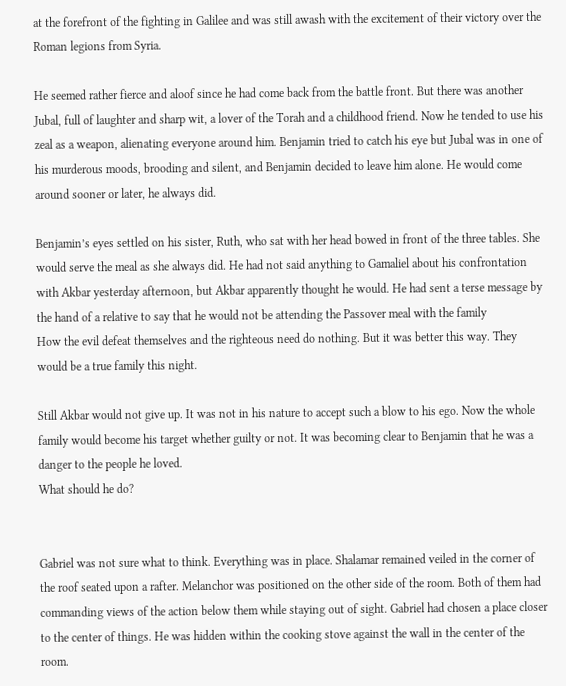at the forefront of the fighting in Galilee and was still awash with the excitement of their victory over the Roman legions from Syria.

He seemed rather fierce and aloof since he had come back from the battle front. But there was another Jubal, full of laughter and sharp wit, a lover of the Torah and a childhood friend. Now he tended to use his zeal as a weapon, alienating everyone around him. Benjamin tried to catch his eye but Jubal was in one of his murderous moods, brooding and silent, and Benjamin decided to leave him alone. He would come around sooner or later, he always did.

Benjamin’s eyes settled on his sister, Ruth, who sat with her head bowed in front of the three tables. She would serve the meal as she always did. He had not said anything to Gamaliel about his confrontation with Akbar yesterday afternoon, but Akbar apparently thought he would. He had sent a terse message by the hand of a relative to say that he would not be attending the Passover meal with the family
How the evil defeat themselves and the righteous need do nothing. But it was better this way. They would be a true family this night.

Still Akbar would not give up. It was not in his nature to accept such a blow to his ego. Now the whole family would become his target whether guilty or not. It was becoming clear to Benjamin that he was a danger to the people he loved.
What should he do?


Gabriel was not sure what to think. Everything was in place. Shalamar remained veiled in the corner of the roof seated upon a rafter. Melanchor was positioned on the other side of the room. Both of them had commanding views of the action below them while staying out of sight. Gabriel had chosen a place closer to the center of things. He was hidden within the cooking stove against the wall in the center of the room.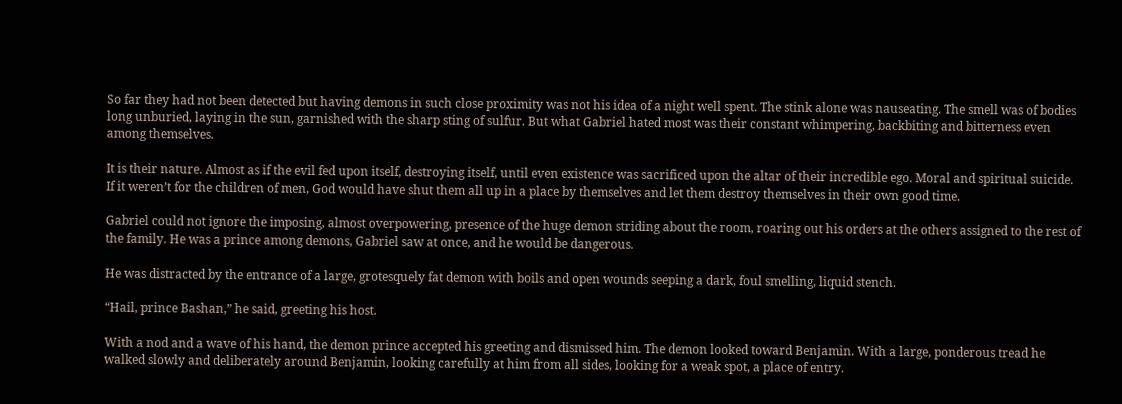So far they had not been detected but having demons in such close proximity was not his idea of a night well spent. The stink alone was nauseating. The smell was of bodies long unburied, laying in the sun, garnished with the sharp sting of sulfur. But what Gabriel hated most was their constant whimpering, backbiting and bitterness even among themselves.

It is their nature. Almost as if the evil fed upon itself, destroying itself, until even existence was sacrificed upon the altar of their incredible ego. Moral and spiritual suicide. If it weren’t for the children of men, God would have shut them all up in a place by themselves and let them destroy themselves in their own good time.

Gabriel could not ignore the imposing, almost overpowering, presence of the huge demon striding about the room, roaring out his orders at the others assigned to the rest of the family. He was a prince among demons, Gabriel saw at once, and he would be dangerous.

He was distracted by the entrance of a large, grotesquely fat demon with boils and open wounds seeping a dark, foul smelling, liquid stench.

“Hail, prince Bashan,” he said, greeting his host.

With a nod and a wave of his hand, the demon prince accepted his greeting and dismissed him. The demon looked toward Benjamin. With a large, ponderous tread he walked slowly and deliberately around Benjamin, looking carefully at him from all sides, looking for a weak spot, a place of entry.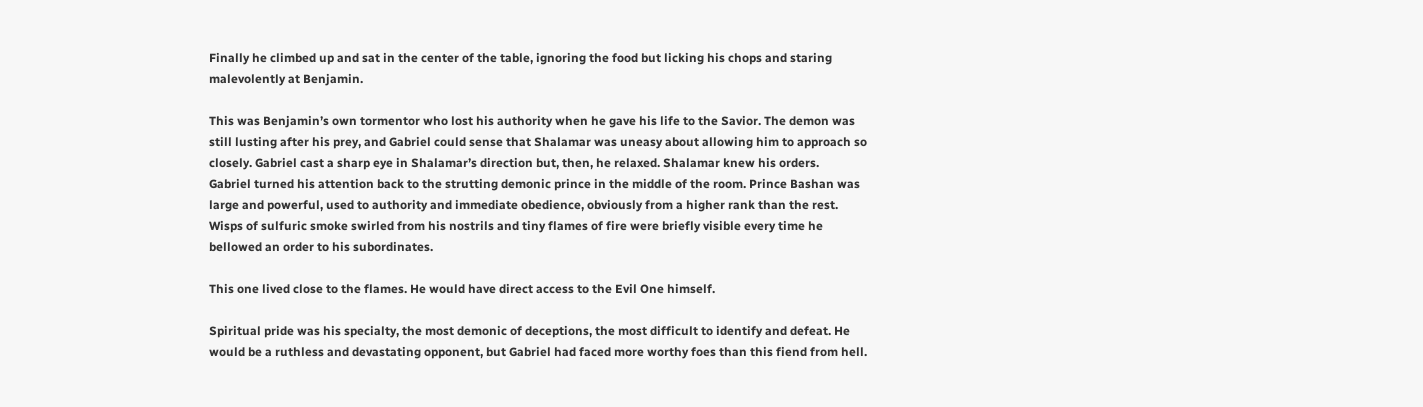Finally he climbed up and sat in the center of the table, ignoring the food but licking his chops and staring malevolently at Benjamin.

This was Benjamin’s own tormentor who lost his authority when he gave his life to the Savior. The demon was still lusting after his prey, and Gabriel could sense that Shalamar was uneasy about allowing him to approach so closely. Gabriel cast a sharp eye in Shalamar’s direction but, then, he relaxed. Shalamar knew his orders.
Gabriel turned his attention back to the strutting demonic prince in the middle of the room. Prince Bashan was large and powerful, used to authority and immediate obedience, obviously from a higher rank than the rest. Wisps of sulfuric smoke swirled from his nostrils and tiny flames of fire were briefly visible every time he bellowed an order to his subordinates.

This one lived close to the flames. He would have direct access to the Evil One himself.

Spiritual pride was his specialty, the most demonic of deceptions, the most difficult to identify and defeat. He would be a ruthless and devastating opponent, but Gabriel had faced more worthy foes than this fiend from hell.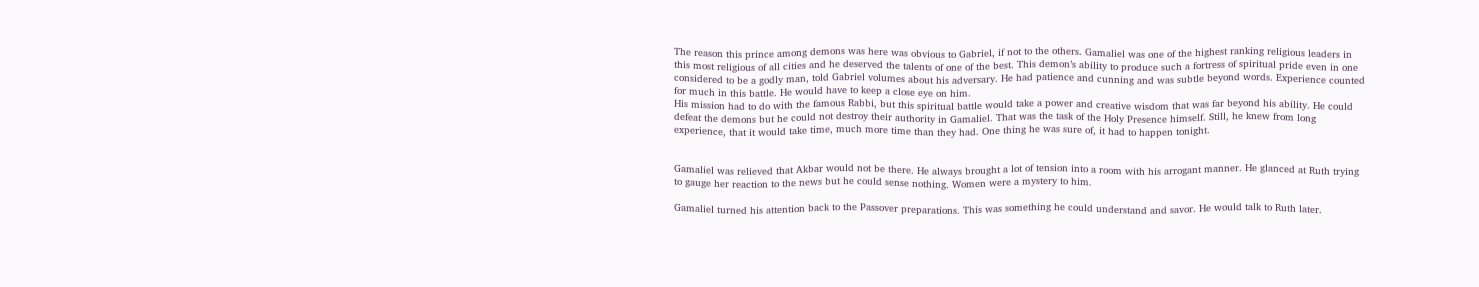The reason this prince among demons was here was obvious to Gabriel, if not to the others. Gamaliel was one of the highest ranking religious leaders in this most religious of all cities and he deserved the talents of one of the best. This demon’s ability to produce such a fortress of spiritual pride even in one considered to be a godly man, told Gabriel volumes about his adversary. He had patience and cunning and was subtle beyond words. Experience counted for much in this battle. He would have to keep a close eye on him.
His mission had to do with the famous Rabbi, but this spiritual battle would take a power and creative wisdom that was far beyond his ability. He could defeat the demons but he could not destroy their authority in Gamaliel. That was the task of the Holy Presence himself. Still, he knew from long experience, that it would take time, much more time than they had. One thing he was sure of, it had to happen tonight.


Gamaliel was relieved that Akbar would not be there. He always brought a lot of tension into a room with his arrogant manner. He glanced at Ruth trying to gauge her reaction to the news but he could sense nothing. Women were a mystery to him.

Gamaliel turned his attention back to the Passover preparations. This was something he could understand and savor. He would talk to Ruth later.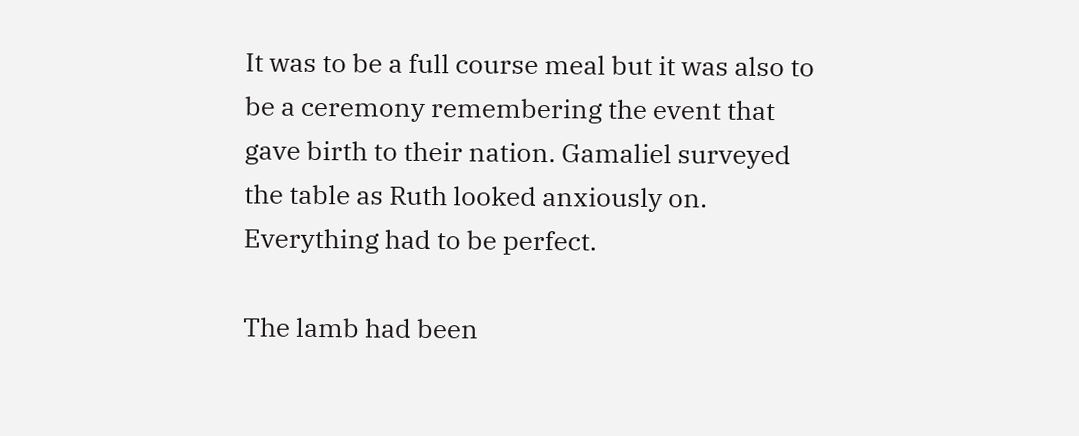It was to be a full course meal but it was also to be a ceremony remembering the event that gave birth to their nation. Gamaliel surveyed the table as Ruth looked anxiously on. Everything had to be perfect.

The lamb had been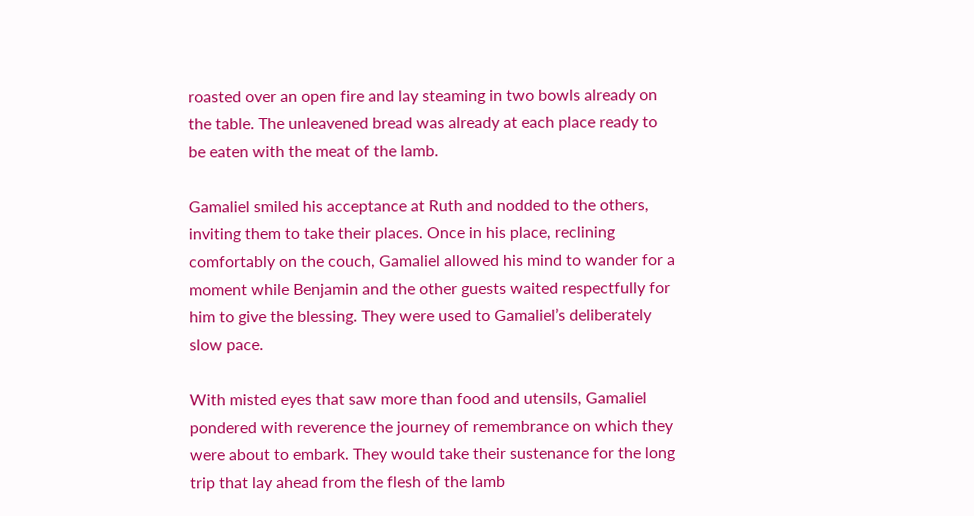roasted over an open fire and lay steaming in two bowls already on the table. The unleavened bread was already at each place ready to be eaten with the meat of the lamb.

Gamaliel smiled his acceptance at Ruth and nodded to the others, inviting them to take their places. Once in his place, reclining comfortably on the couch, Gamaliel allowed his mind to wander for a moment while Benjamin and the other guests waited respectfully for him to give the blessing. They were used to Gamaliel’s deliberately slow pace.

With misted eyes that saw more than food and utensils, Gamaliel pondered with reverence the journey of remembrance on which they were about to embark. They would take their sustenance for the long trip that lay ahead from the flesh of the lamb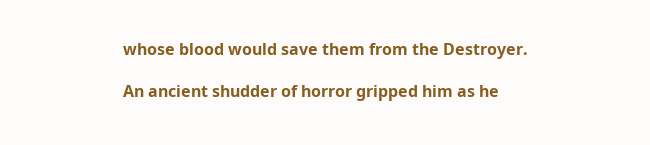whose blood would save them from the Destroyer.

An ancient shudder of horror gripped him as he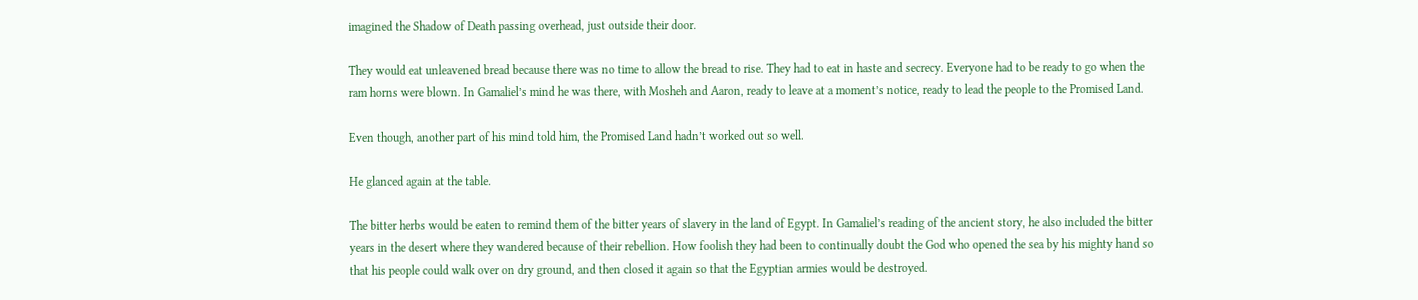imagined the Shadow of Death passing overhead, just outside their door.

They would eat unleavened bread because there was no time to allow the bread to rise. They had to eat in haste and secrecy. Everyone had to be ready to go when the ram horns were blown. In Gamaliel’s mind he was there, with Mosheh and Aaron, ready to leave at a moment’s notice, ready to lead the people to the Promised Land.

Even though, another part of his mind told him, the Promised Land hadn’t worked out so well.

He glanced again at the table.

The bitter herbs would be eaten to remind them of the bitter years of slavery in the land of Egypt. In Gamaliel’s reading of the ancient story, he also included the bitter years in the desert where they wandered because of their rebellion. How foolish they had been to continually doubt the God who opened the sea by his mighty hand so that his people could walk over on dry ground, and then closed it again so that the Egyptian armies would be destroyed.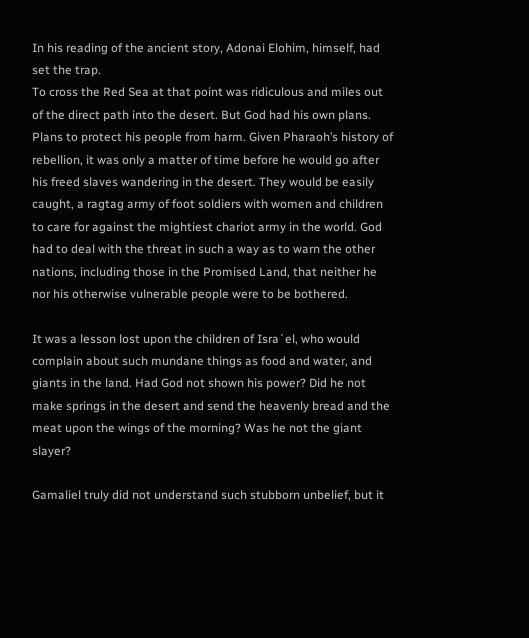In his reading of the ancient story, Adonai Elohim, himself, had set the trap.
To cross the Red Sea at that point was ridiculous and miles out of the direct path into the desert. But God had his own plans. Plans to protect his people from harm. Given Pharaoh’s history of rebellion, it was only a matter of time before he would go after his freed slaves wandering in the desert. They would be easily caught, a ragtag army of foot soldiers with women and children to care for against the mightiest chariot army in the world. God had to deal with the threat in such a way as to warn the other nations, including those in the Promised Land, that neither he nor his otherwise vulnerable people were to be bothered.

It was a lesson lost upon the children of Isra´el, who would complain about such mundane things as food and water, and giants in the land. Had God not shown his power? Did he not make springs in the desert and send the heavenly bread and the meat upon the wings of the morning? Was he not the giant slayer?

Gamaliel truly did not understand such stubborn unbelief, but it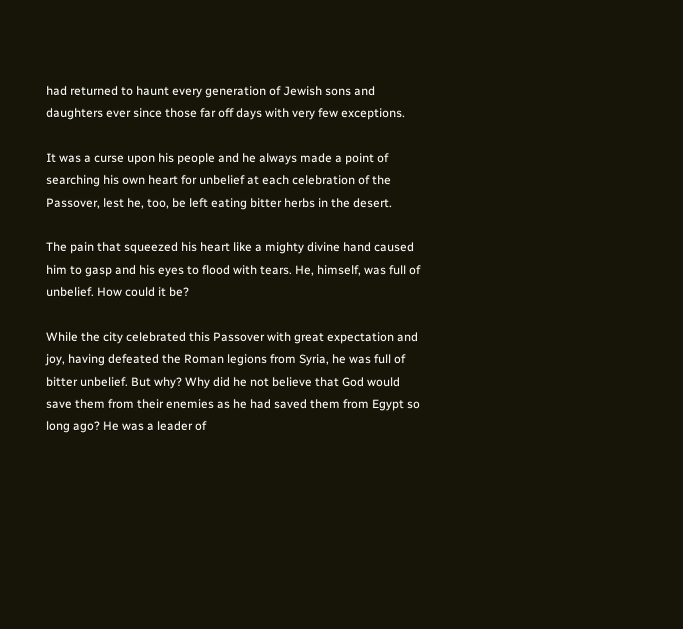had returned to haunt every generation of Jewish sons and daughters ever since those far off days with very few exceptions.

It was a curse upon his people and he always made a point of searching his own heart for unbelief at each celebration of the Passover, lest he, too, be left eating bitter herbs in the desert.

The pain that squeezed his heart like a mighty divine hand caused him to gasp and his eyes to flood with tears. He, himself, was full of unbelief. How could it be?

While the city celebrated this Passover with great expectation and joy, having defeated the Roman legions from Syria, he was full of bitter unbelief. But why? Why did he not believe that God would save them from their enemies as he had saved them from Egypt so long ago? He was a leader of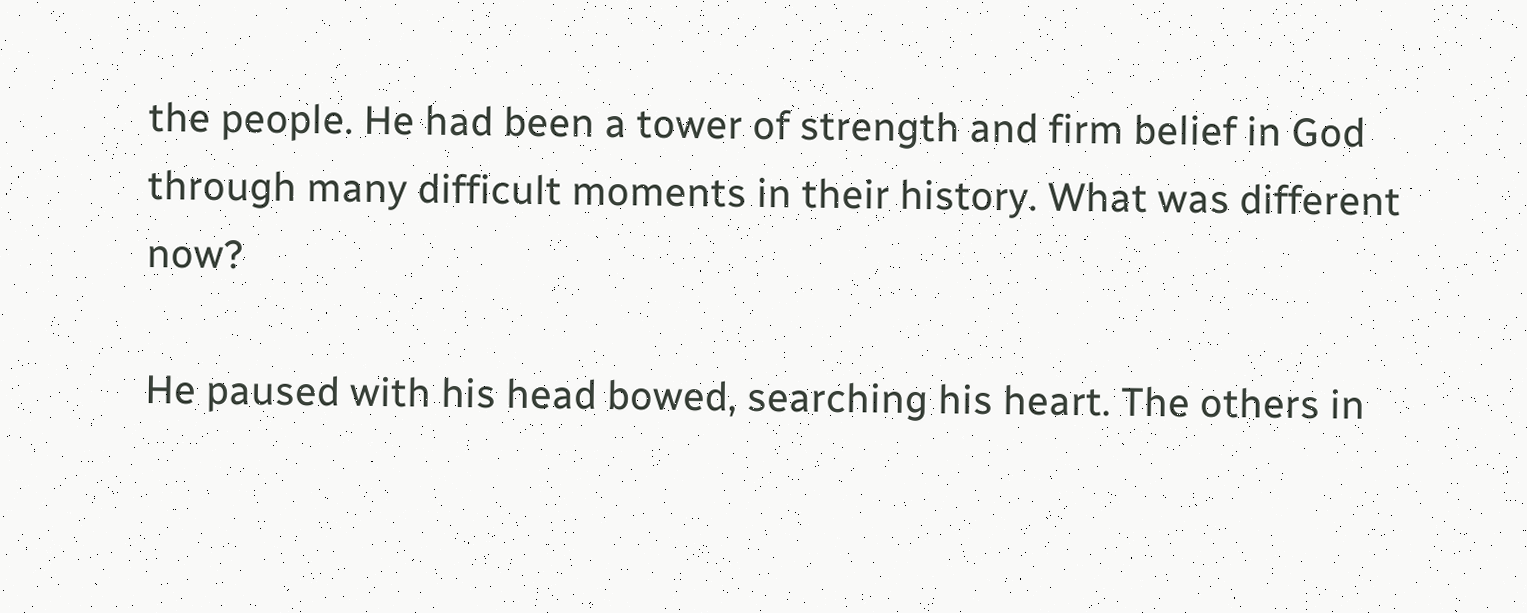the people. He had been a tower of strength and firm belief in God through many difficult moments in their history. What was different now?

He paused with his head bowed, searching his heart. The others in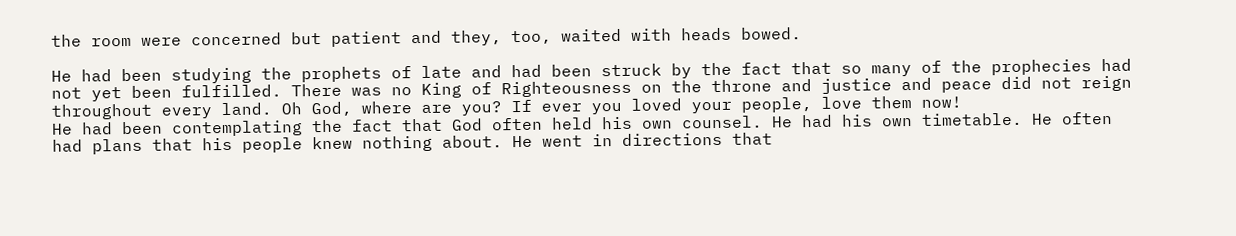the room were concerned but patient and they, too, waited with heads bowed.

He had been studying the prophets of late and had been struck by the fact that so many of the prophecies had not yet been fulfilled. There was no King of Righteousness on the throne and justice and peace did not reign throughout every land. Oh God, where are you? If ever you loved your people, love them now!
He had been contemplating the fact that God often held his own counsel. He had his own timetable. He often had plans that his people knew nothing about. He went in directions that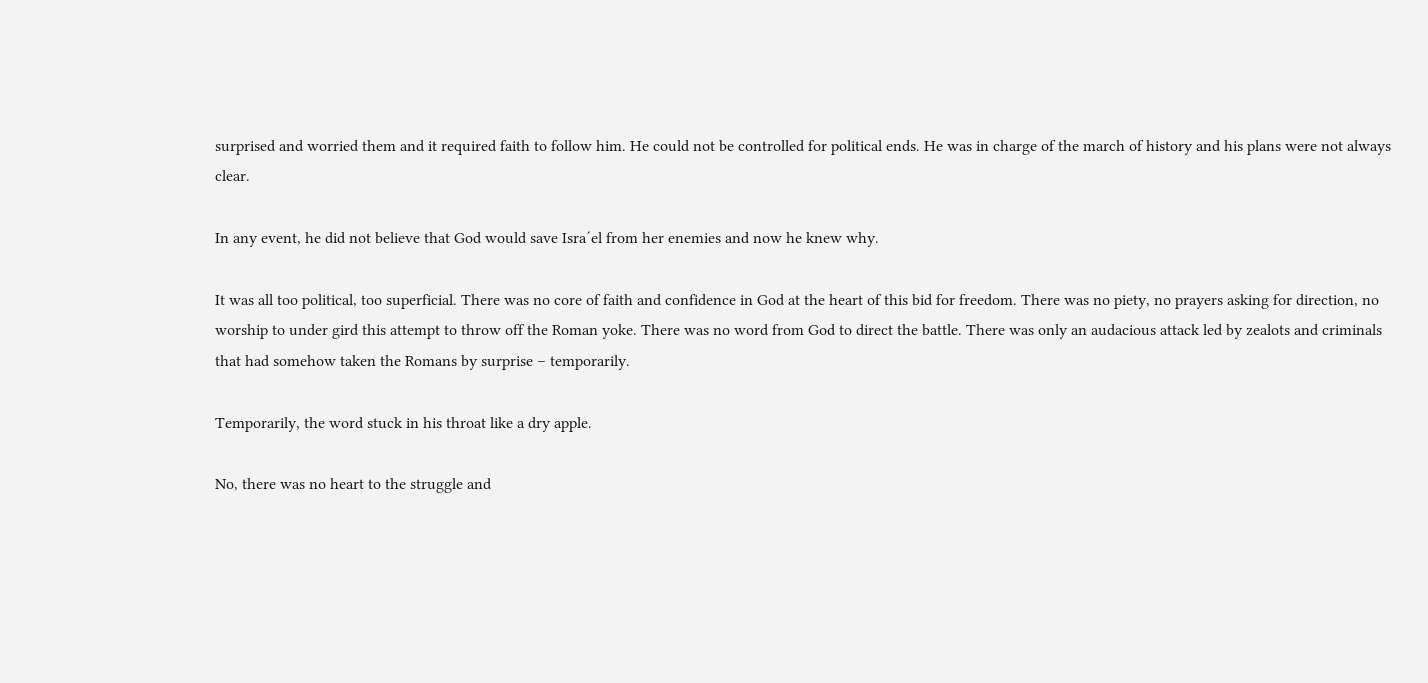surprised and worried them and it required faith to follow him. He could not be controlled for political ends. He was in charge of the march of history and his plans were not always clear.

In any event, he did not believe that God would save Isra´el from her enemies and now he knew why.

It was all too political, too superficial. There was no core of faith and confidence in God at the heart of this bid for freedom. There was no piety, no prayers asking for direction, no worship to under gird this attempt to throw off the Roman yoke. There was no word from God to direct the battle. There was only an audacious attack led by zealots and criminals that had somehow taken the Romans by surprise – temporarily.

Temporarily, the word stuck in his throat like a dry apple.

No, there was no heart to the struggle and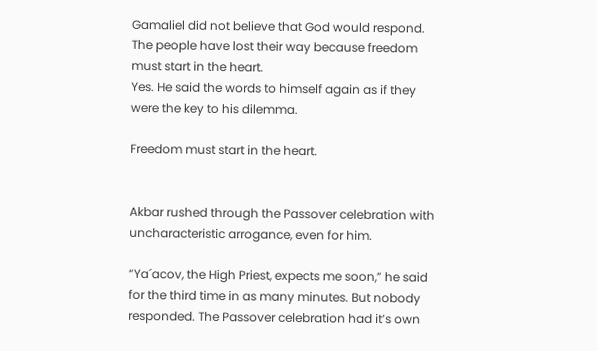Gamaliel did not believe that God would respond. The people have lost their way because freedom must start in the heart.
Yes. He said the words to himself again as if they were the key to his dilemma.

Freedom must start in the heart.


Akbar rushed through the Passover celebration with uncharacteristic arrogance, even for him.

“Ya´acov, the High Priest, expects me soon,” he said for the third time in as many minutes. But nobody responded. The Passover celebration had it’s own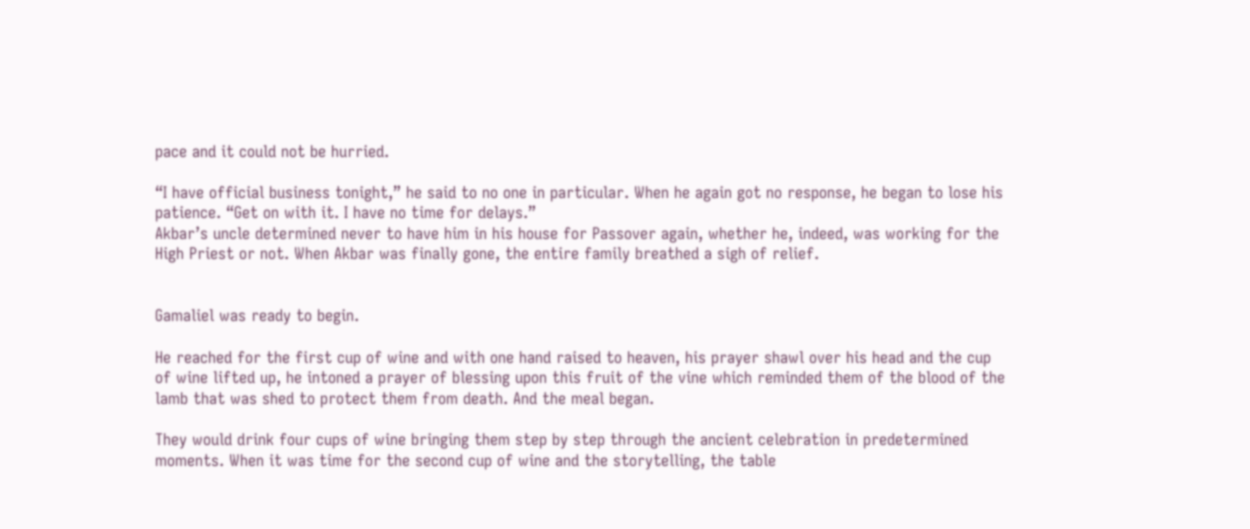pace and it could not be hurried.

“I have official business tonight,” he said to no one in particular. When he again got no response, he began to lose his patience. “Get on with it. I have no time for delays.”
Akbar’s uncle determined never to have him in his house for Passover again, whether he, indeed, was working for the High Priest or not. When Akbar was finally gone, the entire family breathed a sigh of relief.


Gamaliel was ready to begin.

He reached for the first cup of wine and with one hand raised to heaven, his prayer shawl over his head and the cup of wine lifted up, he intoned a prayer of blessing upon this fruit of the vine which reminded them of the blood of the lamb that was shed to protect them from death. And the meal began.

They would drink four cups of wine bringing them step by step through the ancient celebration in predetermined moments. When it was time for the second cup of wine and the storytelling, the table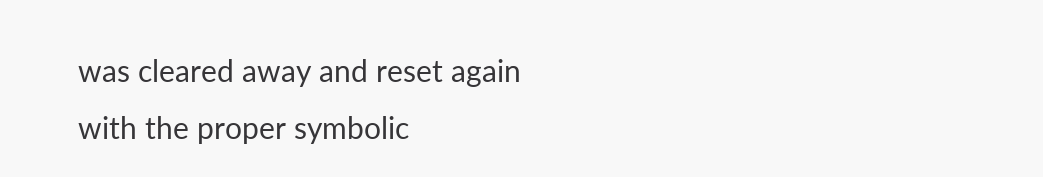was cleared away and reset again with the proper symbolic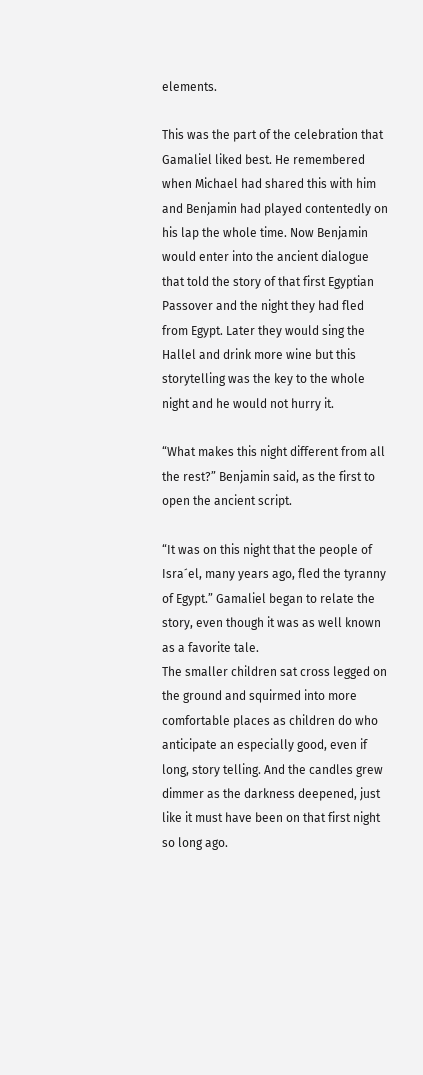elements.

This was the part of the celebration that Gamaliel liked best. He remembered when Michael had shared this with him and Benjamin had played contentedly on his lap the whole time. Now Benjamin would enter into the ancient dialogue that told the story of that first Egyptian Passover and the night they had fled from Egypt. Later they would sing the Hallel and drink more wine but this storytelling was the key to the whole night and he would not hurry it.

“What makes this night different from all the rest?” Benjamin said, as the first to open the ancient script.

“It was on this night that the people of Isra´el, many years ago, fled the tyranny of Egypt.” Gamaliel began to relate the story, even though it was as well known as a favorite tale.
The smaller children sat cross legged on the ground and squirmed into more comfortable places as children do who anticipate an especially good, even if long, story telling. And the candles grew dimmer as the darkness deepened, just like it must have been on that first night so long ago.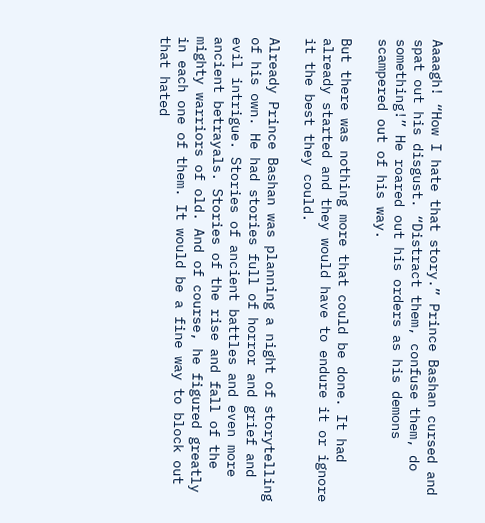Aaaagh! “How I hate that story.” Prince Bashan cursed and spat out his disgust. “Distract them, confuse them, do something!” He roared out his orders as his demons scampered out of his way.

But there was nothing more that could be done. It had already started and they would have to endure it or ignore it the best they could.

Already Prince Bashan was planning a night of storytelling of his own. He had stories full of horror and grief and evil intrigue. Stories of ancient battles and even more ancient betrayals. Stories of the rise and fall of the mighty warriors of old. And of course, he figured greatly in each one of them. It would be a fine way to block out that hated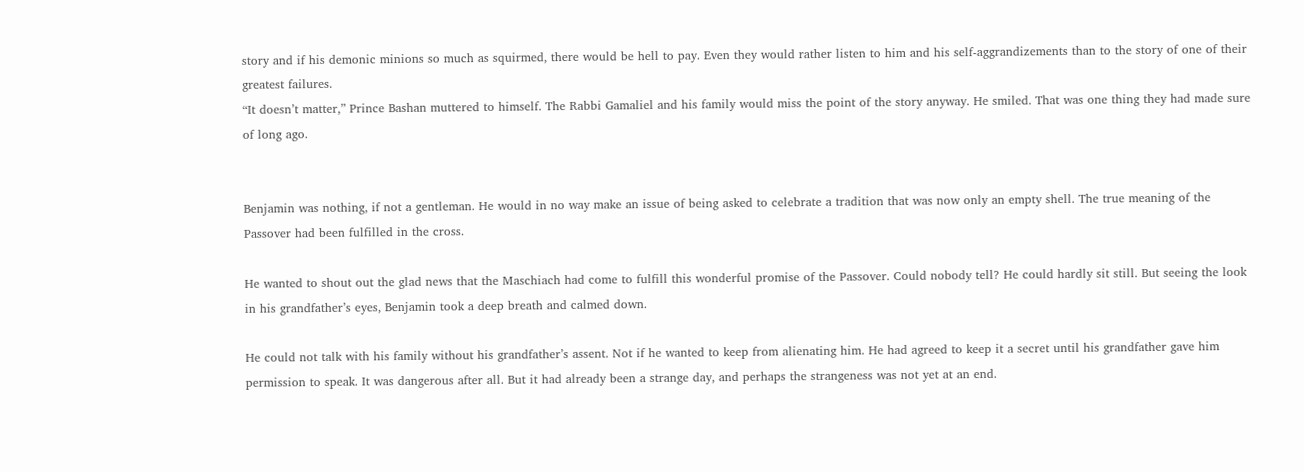story and if his demonic minions so much as squirmed, there would be hell to pay. Even they would rather listen to him and his self-aggrandizements than to the story of one of their greatest failures.
“It doesn’t matter,” Prince Bashan muttered to himself. The Rabbi Gamaliel and his family would miss the point of the story anyway. He smiled. That was one thing they had made sure of long ago.


Benjamin was nothing, if not a gentleman. He would in no way make an issue of being asked to celebrate a tradition that was now only an empty shell. The true meaning of the Passover had been fulfilled in the cross.

He wanted to shout out the glad news that the Maschiach had come to fulfill this wonderful promise of the Passover. Could nobody tell? He could hardly sit still. But seeing the look in his grandfather’s eyes, Benjamin took a deep breath and calmed down.

He could not talk with his family without his grandfather’s assent. Not if he wanted to keep from alienating him. He had agreed to keep it a secret until his grandfather gave him permission to speak. It was dangerous after all. But it had already been a strange day, and perhaps the strangeness was not yet at an end.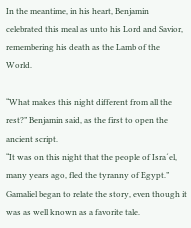In the meantime, in his heart, Benjamin celebrated this meal as unto his Lord and Savior, remembering his death as the Lamb of the World.

“What makes this night different from all the rest?” Benjamin said, as the first to open the ancient script.
“It was on this night that the people of Isra´el, many years ago, fled the tyranny of Egypt.” Gamaliel began to relate the story, even though it was as well known as a favorite tale.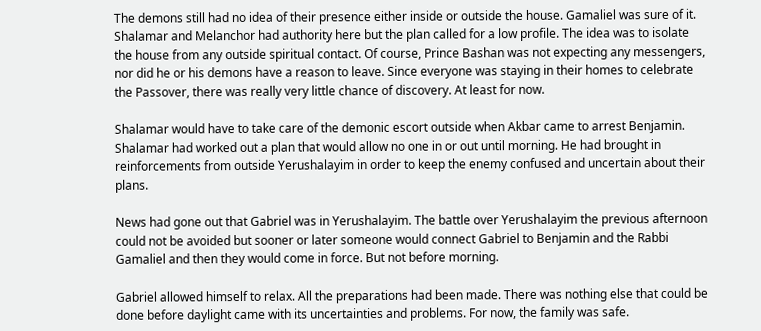The demons still had no idea of their presence either inside or outside the house. Gamaliel was sure of it. Shalamar and Melanchor had authority here but the plan called for a low profile. The idea was to isolate the house from any outside spiritual contact. Of course, Prince Bashan was not expecting any messengers, nor did he or his demons have a reason to leave. Since everyone was staying in their homes to celebrate the Passover, there was really very little chance of discovery. At least for now.

Shalamar would have to take care of the demonic escort outside when Akbar came to arrest Benjamin. Shalamar had worked out a plan that would allow no one in or out until morning. He had brought in reinforcements from outside Yerushalayim in order to keep the enemy confused and uncertain about their plans.

News had gone out that Gabriel was in Yerushalayim. The battle over Yerushalayim the previous afternoon could not be avoided but sooner or later someone would connect Gabriel to Benjamin and the Rabbi Gamaliel and then they would come in force. But not before morning.

Gabriel allowed himself to relax. All the preparations had been made. There was nothing else that could be done before daylight came with its uncertainties and problems. For now, the family was safe.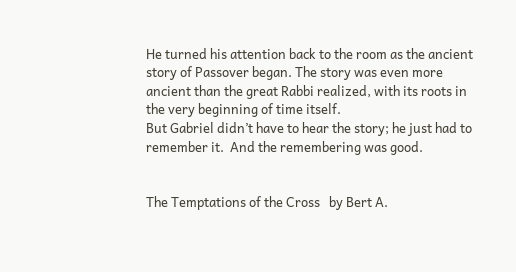He turned his attention back to the room as the ancient story of Passover began. The story was even more ancient than the great Rabbi realized, with its roots in the very beginning of time itself.
But Gabriel didn’t have to hear the story; he just had to remember it.  And the remembering was good.


The Temptations of the Cross   by Bert A.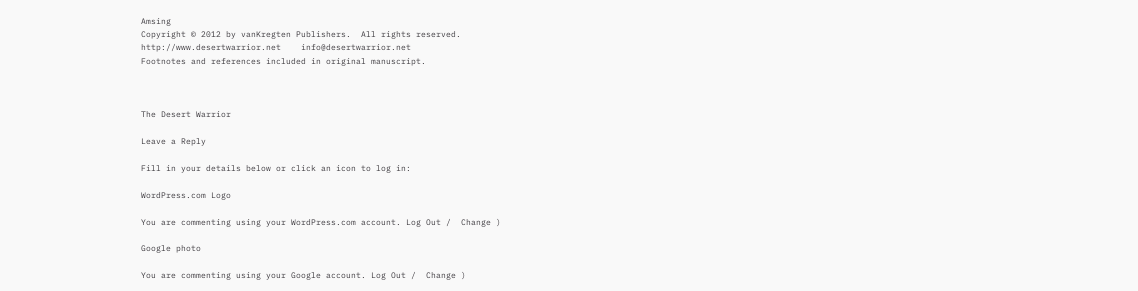Amsing
Copyright © 2012 by vanKregten Publishers.  All rights reserved.
http://www.desertwarrior.net    info@desertwarrior.net
Footnotes and references included in original manuscript.



The Desert Warrior

Leave a Reply

Fill in your details below or click an icon to log in:

WordPress.com Logo

You are commenting using your WordPress.com account. Log Out /  Change )

Google photo

You are commenting using your Google account. Log Out /  Change )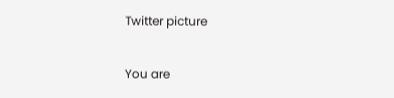Twitter picture

You are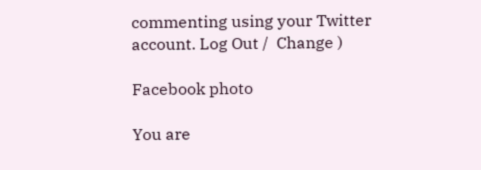commenting using your Twitter account. Log Out /  Change )

Facebook photo

You are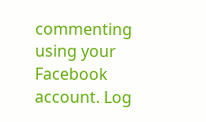commenting using your Facebook account. Log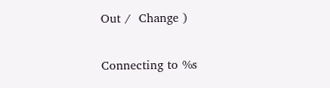Out /  Change )

Connecting to %s